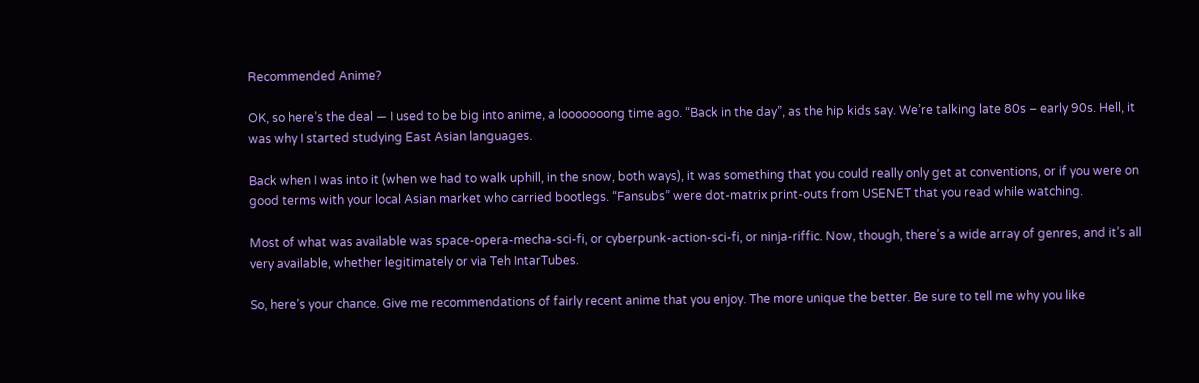Recommended Anime?

OK, so here’s the deal — I used to be big into anime, a looooooong time ago. “Back in the day”, as the hip kids say. We’re talking late 80s – early 90s. Hell, it was why I started studying East Asian languages.

Back when I was into it (when we had to walk uphill, in the snow, both ways), it was something that you could really only get at conventions, or if you were on good terms with your local Asian market who carried bootlegs. “Fansubs” were dot-matrix print-outs from USENET that you read while watching.

Most of what was available was space-opera-mecha-sci-fi, or cyberpunk-action-sci-fi, or ninja-riffic. Now, though, there’s a wide array of genres, and it’s all very available, whether legitimately or via Teh IntarTubes.

So, here’s your chance. Give me recommendations of fairly recent anime that you enjoy. The more unique the better. Be sure to tell me why you like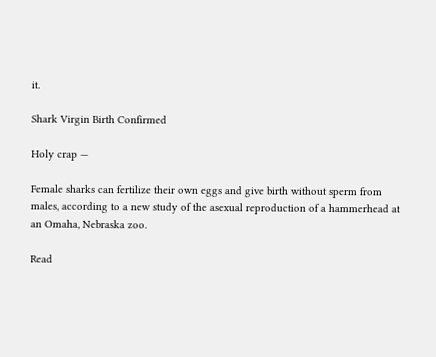it.

Shark Virgin Birth Confirmed

Holy crap —

Female sharks can fertilize their own eggs and give birth without sperm from males, according to a new study of the asexual reproduction of a hammerhead at an Omaha, Nebraska zoo.

Read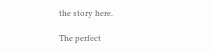the story here.

The perfect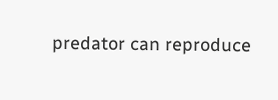predator can reproduce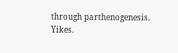through parthenogenesis. Yikes.